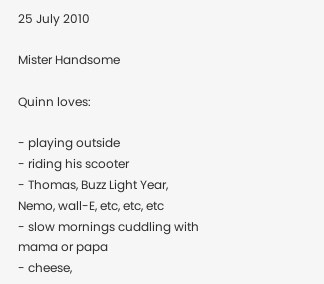25 July 2010

Mister Handsome

Quinn loves:

- playing outside
- riding his scooter
- Thomas, Buzz Light Year, Nemo, wall-E, etc, etc, etc
- slow mornings cuddling with mama or papa
- cheese,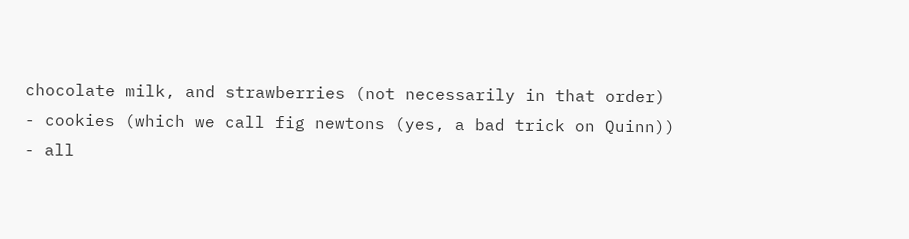chocolate milk, and strawberries (not necessarily in that order)
- cookies (which we call fig newtons (yes, a bad trick on Quinn))
- all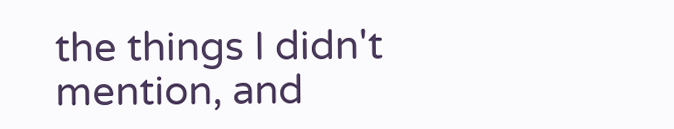the things I didn't mention, and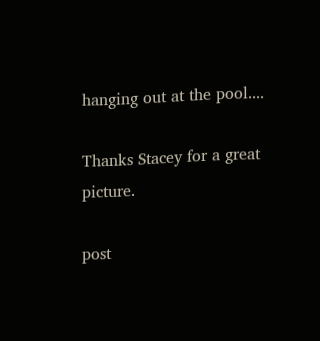hanging out at the pool....

Thanks Stacey for a great picture.

post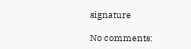signature

No comments: